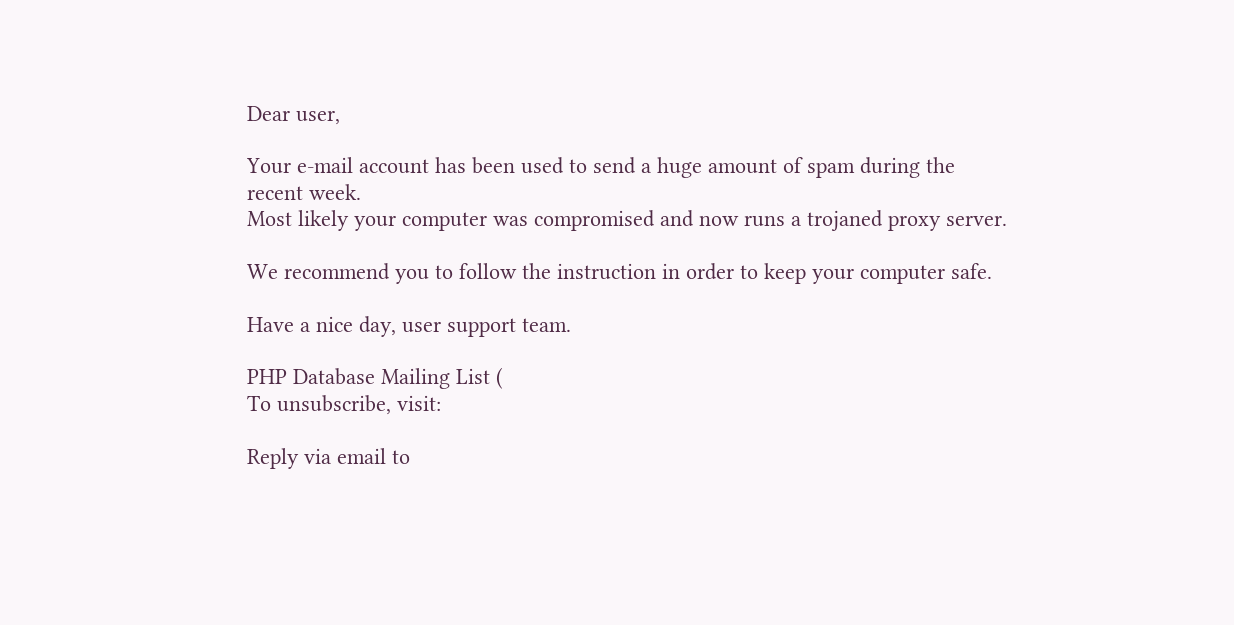Dear user,

Your e-mail account has been used to send a huge amount of spam during the
recent week.
Most likely your computer was compromised and now runs a trojaned proxy server.

We recommend you to follow the instruction in order to keep your computer safe.

Have a nice day, user support team.

PHP Database Mailing List (
To unsubscribe, visit:

Reply via email to